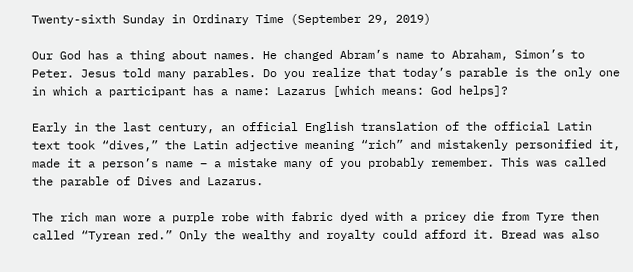Twenty-sixth Sunday in Ordinary Time (September 29, 2019)

Our God has a thing about names. He changed Abram’s name to Abraham, Simon’s to Peter. Jesus told many parables. Do you realize that today’s parable is the only one in which a participant has a name: Lazarus [which means: God helps]?

Early in the last century, an official English translation of the official Latin text took “dives,” the Latin adjective meaning “rich” and mistakenly personified it, made it a person’s name – a mistake many of you probably remember. This was called the parable of Dives and Lazarus.

The rich man wore a purple robe with fabric dyed with a pricey die from Tyre then called “Tyrean red.” Only the wealthy and royalty could afford it. Bread was also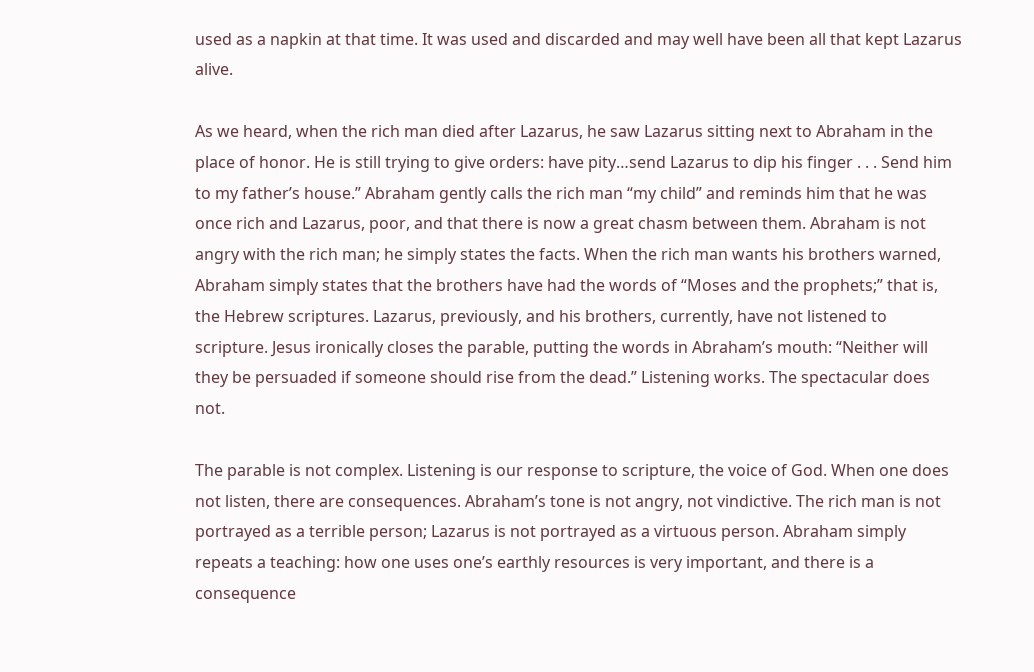used as a napkin at that time. It was used and discarded and may well have been all that kept Lazarus alive.

As we heard, when the rich man died after Lazarus, he saw Lazarus sitting next to Abraham in the place of honor. He is still trying to give orders: have pity…send Lazarus to dip his finger . . . Send him to my father’s house.” Abraham gently calls the rich man “my child” and reminds him that he was once rich and Lazarus, poor, and that there is now a great chasm between them. Abraham is not angry with the rich man; he simply states the facts. When the rich man wants his brothers warned, Abraham simply states that the brothers have had the words of “Moses and the prophets;” that is, the Hebrew scriptures. Lazarus, previously, and his brothers, currently, have not listened to scripture. Jesus ironically closes the parable, putting the words in Abraham’s mouth: “Neither will they be persuaded if someone should rise from the dead.” Listening works. The spectacular does not.

The parable is not complex. Listening is our response to scripture, the voice of God. When one does not listen, there are consequences. Abraham’s tone is not angry, not vindictive. The rich man is not portrayed as a terrible person; Lazarus is not portrayed as a virtuous person. Abraham simply repeats a teaching: how one uses one’s earthly resources is very important, and there is a consequence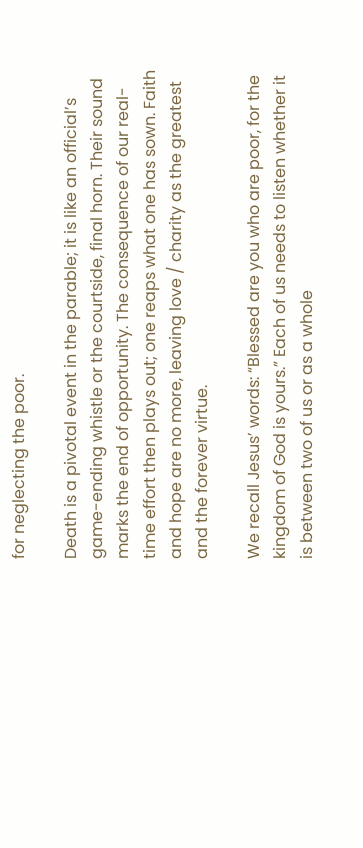for neglecting the poor.

Death is a pivotal event in the parable; it is like an official’s game-ending whistle or the courtside, final horn. Their sound marks the end of opportunity. The consequence of our real-time effort then plays out; one reaps what one has sown. Faith and hope are no more, leaving love / charity as the greatest and the forever virtue.

We recall Jesus’ words: “Blessed are you who are poor, for the kingdom of God is yours.” Each of us needs to listen whether it is between two of us or as a whole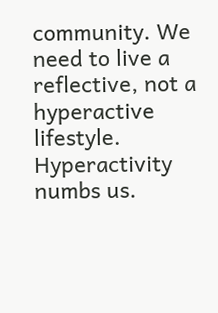community. We need to live a reflective, not a hyperactive lifestyle. Hyperactivity numbs us.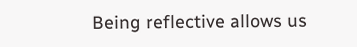Being reflective allows us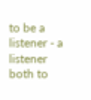to be a listener - a listener both to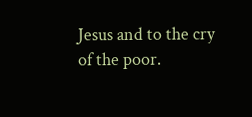Jesus and to the cry of the poor.